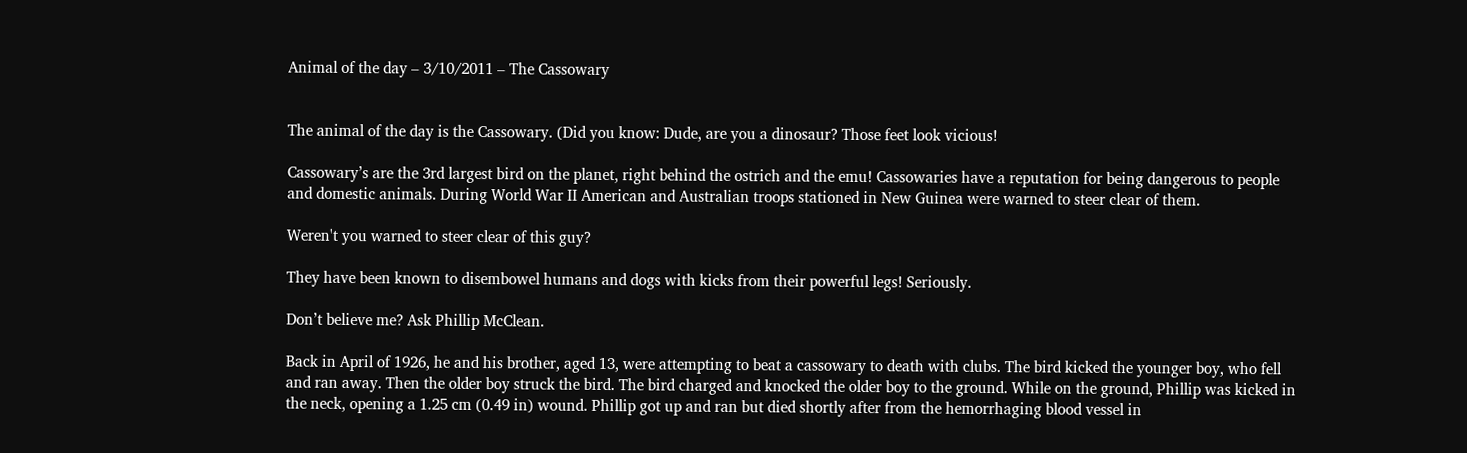Animal of the day – 3/10/2011 – The Cassowary


The animal of the day is the Cassowary. (Did you know: Dude, are you a dinosaur? Those feet look vicious!

Cassowary’s are the 3rd largest bird on the planet, right behind the ostrich and the emu! Cassowaries have a reputation for being dangerous to people and domestic animals. During World War II American and Australian troops stationed in New Guinea were warned to steer clear of them.

Weren't you warned to steer clear of this guy?

They have been known to disembowel humans and dogs with kicks from their powerful legs! Seriously.

Don’t believe me? Ask Phillip McClean.

Back in April of 1926, he and his brother, aged 13, were attempting to beat a cassowary to death with clubs. The bird kicked the younger boy, who fell and ran away. Then the older boy struck the bird. The bird charged and knocked the older boy to the ground. While on the ground, Phillip was kicked in the neck, opening a 1.25 cm (0.49 in) wound. Phillip got up and ran but died shortly after from the hemorrhaging blood vessel in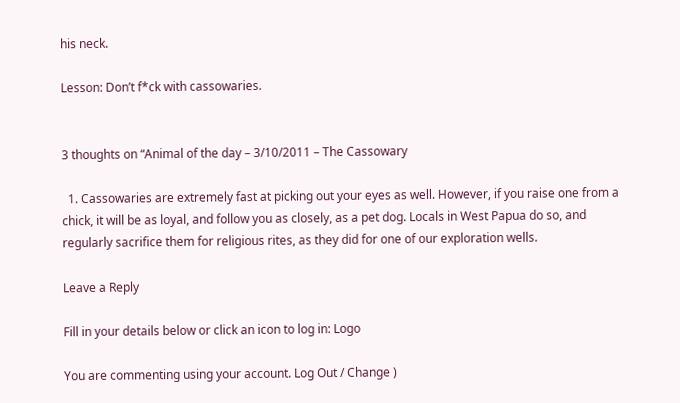his neck.

Lesson: Don’t f*ck with cassowaries.


3 thoughts on “Animal of the day – 3/10/2011 – The Cassowary

  1. Cassowaries are extremely fast at picking out your eyes as well. However, if you raise one from a chick, it will be as loyal, and follow you as closely, as a pet dog. Locals in West Papua do so, and regularly sacrifice them for religious rites, as they did for one of our exploration wells.

Leave a Reply

Fill in your details below or click an icon to log in: Logo

You are commenting using your account. Log Out / Change )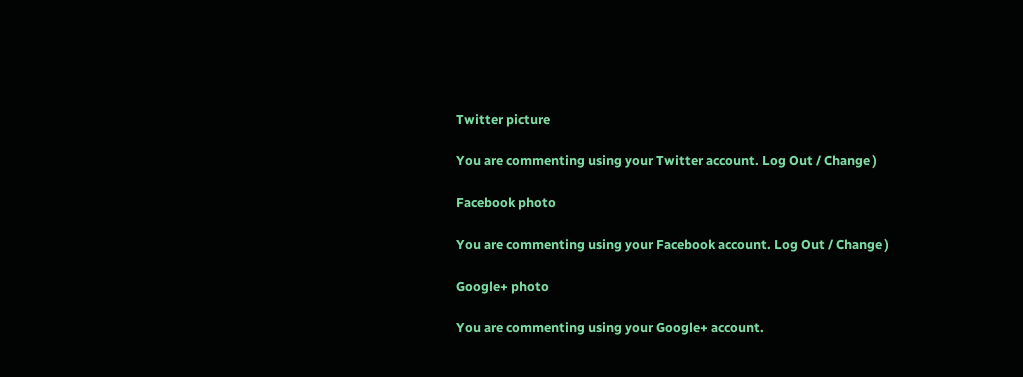Twitter picture

You are commenting using your Twitter account. Log Out / Change )

Facebook photo

You are commenting using your Facebook account. Log Out / Change )

Google+ photo

You are commenting using your Google+ account.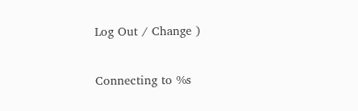Log Out / Change )

Connecting to %s